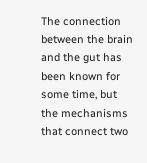The connection between the brain and the gut has been known for some time, but the mechanisms that connect two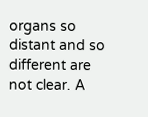organs so distant and so different are not clear. A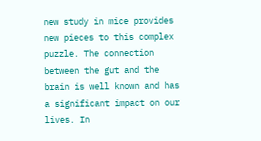new study in mice provides new pieces to this complex puzzle. The connection between the gut and the brain is well known and has a significant impact on our lives. In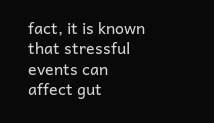fact, it is known that stressful events can affect gut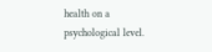health on a psychological level.